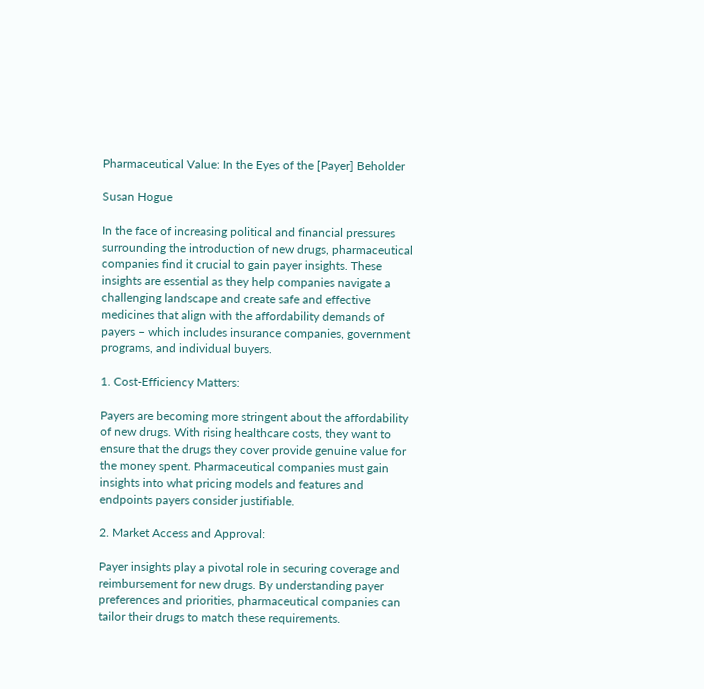Pharmaceutical Value: In the Eyes of the [Payer] Beholder

Susan Hogue

In the face of increasing political and financial pressures surrounding the introduction of new drugs, pharmaceutical companies find it crucial to gain payer insights. These insights are essential as they help companies navigate a challenging landscape and create safe and effective medicines that align with the affordability demands of payers – which includes insurance companies, government programs, and individual buyers.

1. Cost-Efficiency Matters:

Payers are becoming more stringent about the affordability of new drugs. With rising healthcare costs, they want to ensure that the drugs they cover provide genuine value for the money spent. Pharmaceutical companies must gain insights into what pricing models and features and endpoints payers consider justifiable.

2. Market Access and Approval:

Payer insights play a pivotal role in securing coverage and reimbursement for new drugs. By understanding payer preferences and priorities, pharmaceutical companies can tailor their drugs to match these requirements.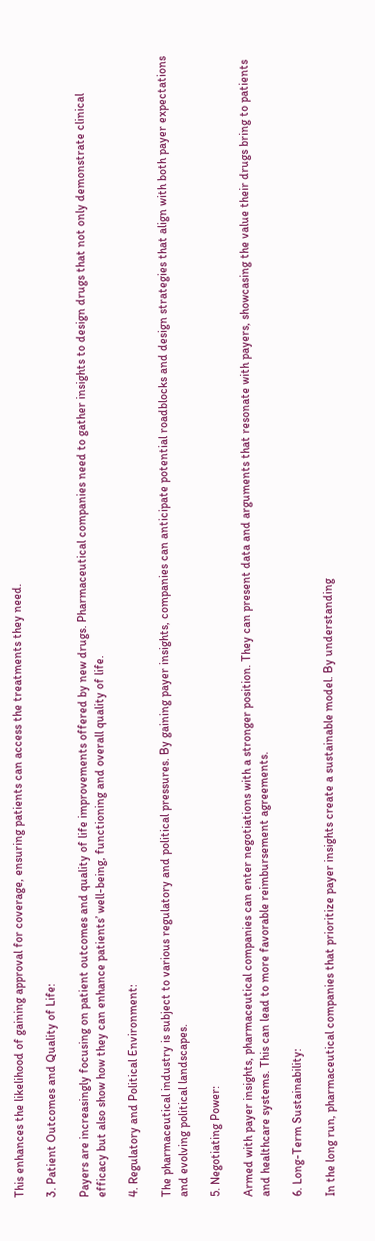This enhances the likelihood of gaining approval for coverage, ensuring patients can access the treatments they need.

3. Patient Outcomes and Quality of Life:

Payers are increasingly focusing on patient outcomes and quality of life improvements offered by new drugs. Pharmaceutical companies need to gather insights to design drugs that not only demonstrate clinical efficacy but also show how they can enhance patients’ well-being, functioning and overall quality of life.

4. Regulatory and Political Environment:

The pharmaceutical industry is subject to various regulatory and political pressures. By gaining payer insights, companies can anticipate potential roadblocks and design strategies that align with both payer expectations and evolving political landscapes.

5. Negotiating Power:

Armed with payer insights, pharmaceutical companies can enter negotiations with a stronger position. They can present data and arguments that resonate with payers, showcasing the value their drugs bring to patients and healthcare systems. This can lead to more favorable reimbursement agreements.

6. Long-Term Sustainability:

In the long run, pharmaceutical companies that prioritize payer insights create a sustainable model. By understanding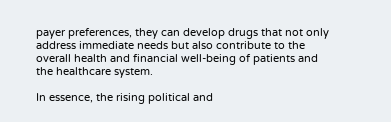payer preferences, they can develop drugs that not only address immediate needs but also contribute to the overall health and financial well-being of patients and the healthcare system.

In essence, the rising political and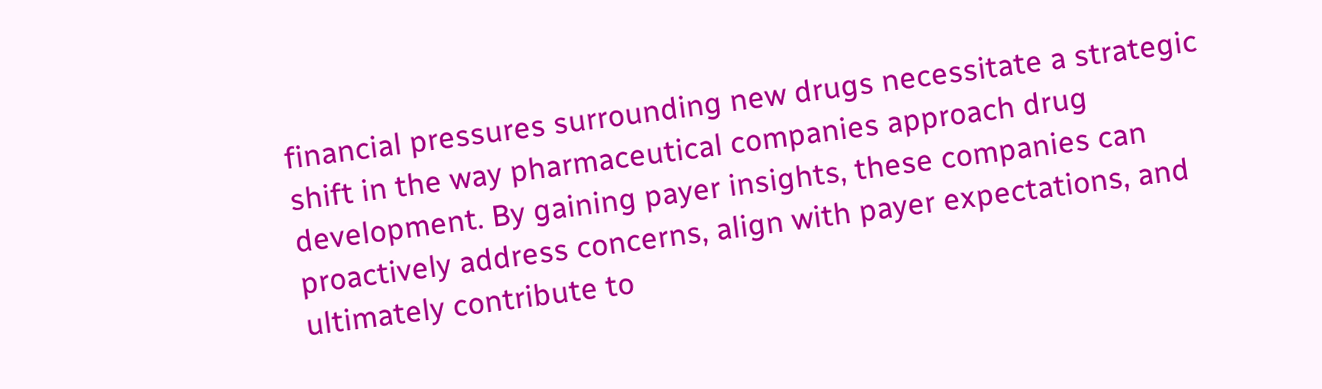financial pressures surrounding new drugs necessitate a strategic shift in the way pharmaceutical companies approach drug development. By gaining payer insights, these companies can proactively address concerns, align with payer expectations, and ultimately contribute to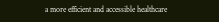a more efficient and accessible healthcare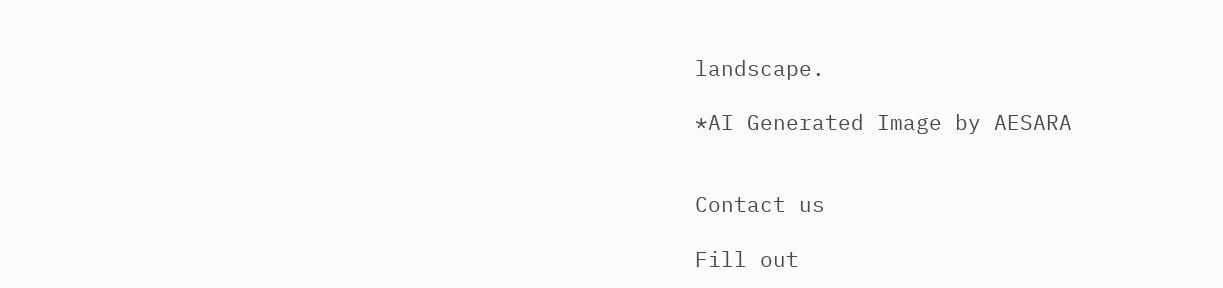landscape.

*AI Generated Image by AESARA


Contact us

Fill out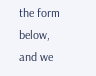the form below, and we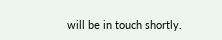will be in touch shortly.